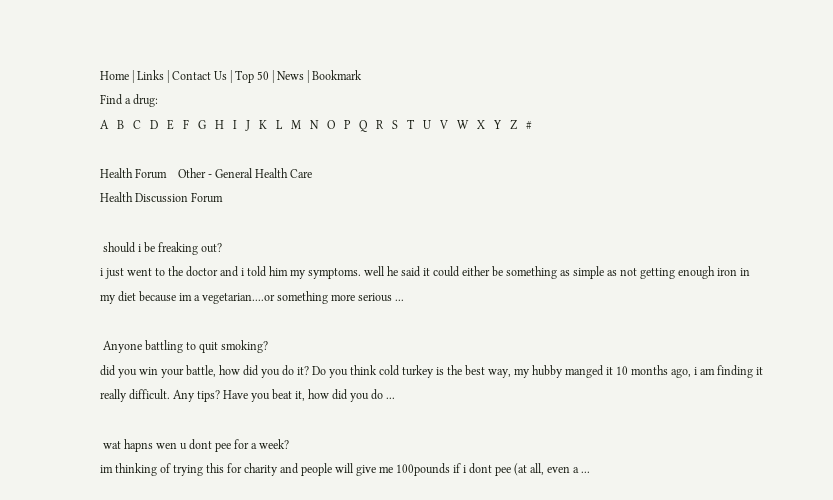Home | Links | Contact Us | Top 50 | News | Bookmark
Find a drug:
A   B   C   D   E   F   G   H   I   J   K   L   M   N   O   P   Q   R   S   T   U   V   W   X   Y   Z   #

Health Forum    Other - General Health Care
Health Discussion Forum

 should i be freaking out?
i just went to the doctor and i told him my symptoms. well he said it could either be something as simple as not getting enough iron in my diet because im a vegetarian....or something more serious ...

 Anyone battling to quit smoking?
did you win your battle, how did you do it? Do you think cold turkey is the best way, my hubby manged it 10 months ago, i am finding it really difficult. Any tips? Have you beat it, how did you do ...

 wat hapns wen u dont pee for a week?
im thinking of trying this for charity and people will give me 100pounds if i dont pee (at all, even a ...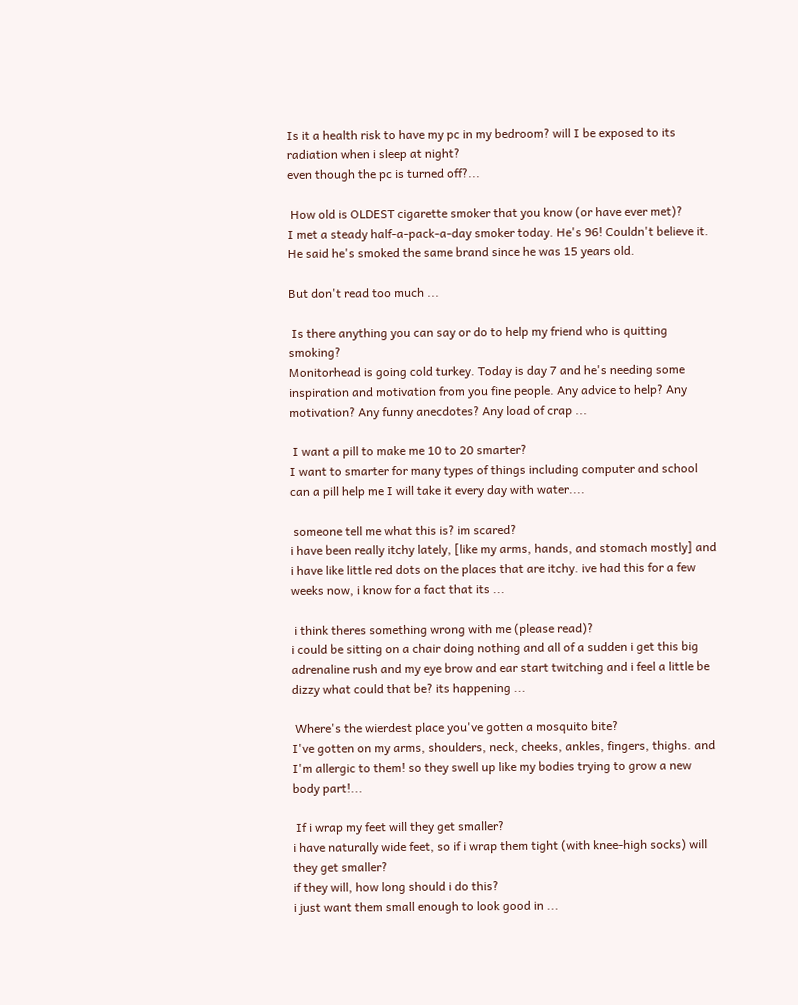Is it a health risk to have my pc in my bedroom? will I be exposed to its radiation when i sleep at night?
even though the pc is turned off?...

 How old is OLDEST cigarette smoker that you know (or have ever met)?
I met a steady half-a-pack-a-day smoker today. He's 96! Couldn't believe it. He said he's smoked the same brand since he was 15 years old.

But don't read too much ...

 Is there anything you can say or do to help my friend who is quitting smoking?
Monitorhead is going cold turkey. Today is day 7 and he's needing some inspiration and motivation from you fine people. Any advice to help? Any motivation? Any funny anecdotes? Any load of crap ...

 I want a pill to make me 10 to 20 smarter?
I want to smarter for many types of things including computer and school can a pill help me I will take it every day with water....

 someone tell me what this is? im scared?
i have been really itchy lately, [like my arms, hands, and stomach mostly] and i have like little red dots on the places that are itchy. ive had this for a few weeks now, i know for a fact that its ...

 i think theres something wrong with me (please read)?
i could be sitting on a chair doing nothing and all of a sudden i get this big adrenaline rush and my eye brow and ear start twitching and i feel a little be dizzy what could that be? its happening ...

 Where's the wierdest place you've gotten a mosquito bite?
I've gotten on my arms, shoulders, neck, cheeks, ankles, fingers, thighs. and I'm allergic to them! so they swell up like my bodies trying to grow a new body part!...

 If i wrap my feet will they get smaller?
i have naturally wide feet, so if i wrap them tight (with knee-high socks) will they get smaller?
if they will, how long should i do this?
i just want them small enough to look good in ...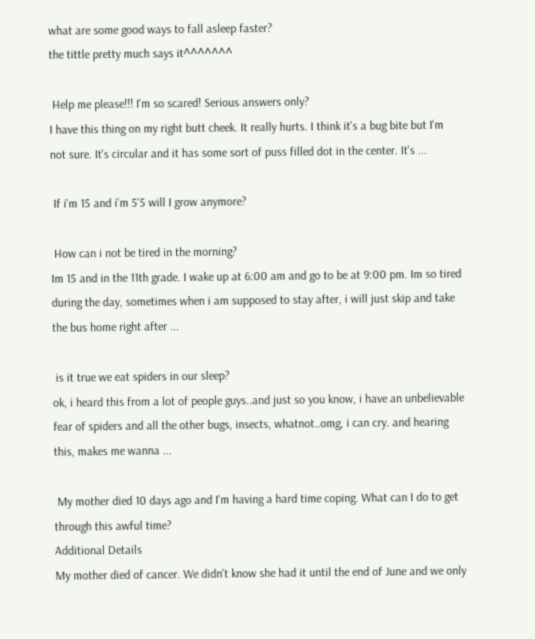what are some good ways to fall asleep faster?
the tittle pretty much says it^^^^^^^

 Help me please!!! I'm so scared! Serious answers only?
I have this thing on my right butt cheek. It really hurts. I think it's a bug bite but I'm not sure. It's circular and it has some sort of puss filled dot in the center. It's ...

 If i'm 15 and i'm 5'5 will I grow anymore?

 How can i not be tired in the morning?
Im 15 and in the 11th grade. I wake up at 6:00 am and go to be at 9:00 pm. Im so tired during the day, sometimes when i am supposed to stay after, i will just skip and take the bus home right after ...

 is it true we eat spiders in our sleep?
ok, i heard this from a lot of people guys..and just so you know, i have an unbelievable fear of spiders and all the other bugs, insects, whatnot..omg, i can cry. and hearing this, makes me wanna ...

 My mother died 10 days ago and I'm having a hard time coping. What can I do to get through this awful time?
Additional Details
My mother died of cancer. We didn't know she had it until the end of June and we only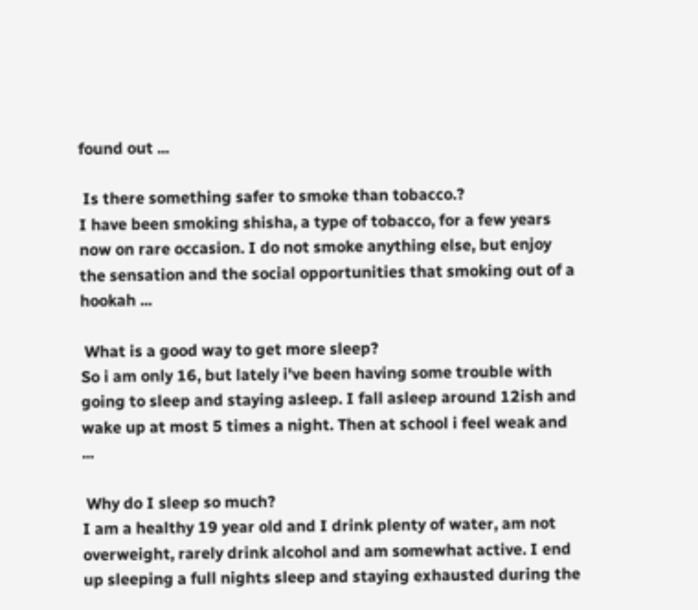found out ...

 Is there something safer to smoke than tobacco.?
I have been smoking shisha, a type of tobacco, for a few years now on rare occasion. I do not smoke anything else, but enjoy the sensation and the social opportunities that smoking out of a hookah ...

 What is a good way to get more sleep?
So i am only 16, but lately i've been having some trouble with going to sleep and staying asleep. I fall asleep around 12ish and wake up at most 5 times a night. Then at school i feel weak and ...

 Why do I sleep so much?
I am a healthy 19 year old and I drink plenty of water, am not overweight, rarely drink alcohol and am somewhat active. I end up sleeping a full nights sleep and staying exhausted during the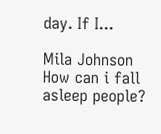day. If I...

Mila Johnson
How can i fall asleep people?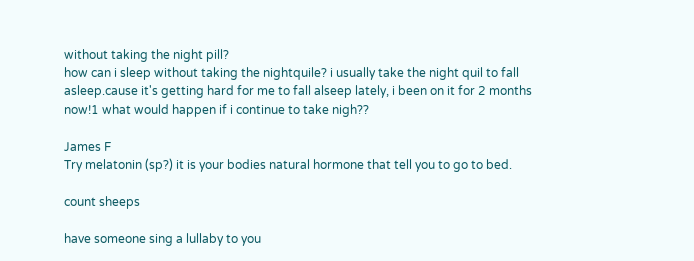without taking the night pill?
how can i sleep without taking the nightquile? i usually take the night quil to fall asleep.cause it's getting hard for me to fall alseep lately, i been on it for 2 months now!1 what would happen if i continue to take nigh??

James F
Try melatonin (sp?) it is your bodies natural hormone that tell you to go to bed.

count sheeps

have someone sing a lullaby to you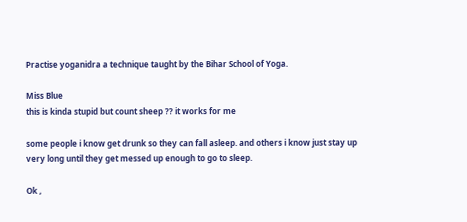Practise yoganidra a technique taught by the Bihar School of Yoga.

Miss Blue
this is kinda stupid but count sheep ?? it works for me

some people i know get drunk so they can fall asleep. and others i know just stay up very long until they get messed up enough to go to sleep.

Ok ,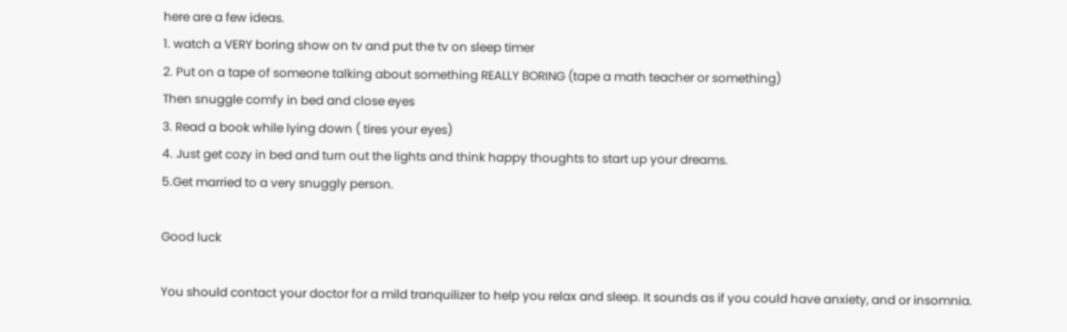here are a few ideas.
1. watch a VERY boring show on tv and put the tv on sleep timer
2. Put on a tape of someone talking about something REALLY BORING (tape a math teacher or something)
Then snuggle comfy in bed and close eyes
3. Read a book while lying down ( tires your eyes)
4. Just get cozy in bed and turn out the lights and think happy thoughts to start up your dreams.
5.Get married to a very snuggly person.

Good luck

You should contact your doctor for a mild tranquilizer to help you relax and sleep. It sounds as if you could have anxiety, and or insomnia.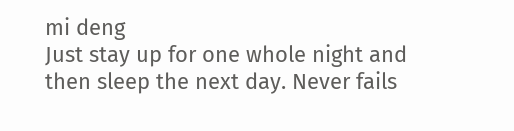mi deng
Just stay up for one whole night and then sleep the next day. Never fails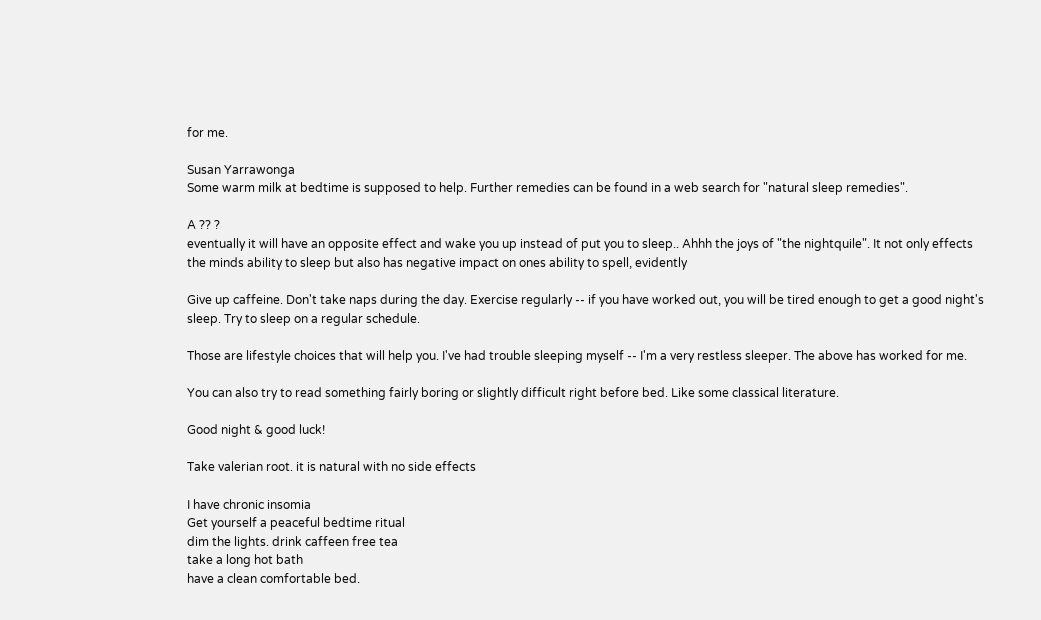for me.

Susan Yarrawonga
Some warm milk at bedtime is supposed to help. Further remedies can be found in a web search for "natural sleep remedies".

A ?? ?
eventually it will have an opposite effect and wake you up instead of put you to sleep.. Ahhh the joys of "the nightquile". It not only effects the minds ability to sleep but also has negative impact on ones ability to spell, evidently

Give up caffeine. Don't take naps during the day. Exercise regularly -- if you have worked out, you will be tired enough to get a good night's sleep. Try to sleep on a regular schedule.

Those are lifestyle choices that will help you. I've had trouble sleeping myself -- I'm a very restless sleeper. The above has worked for me.

You can also try to read something fairly boring or slightly difficult right before bed. Like some classical literature.

Good night & good luck!

Take valerian root. it is natural with no side effects

I have chronic insomia
Get yourself a peaceful bedtime ritual
dim the lights. drink caffeen free tea
take a long hot bath
have a clean comfortable bed.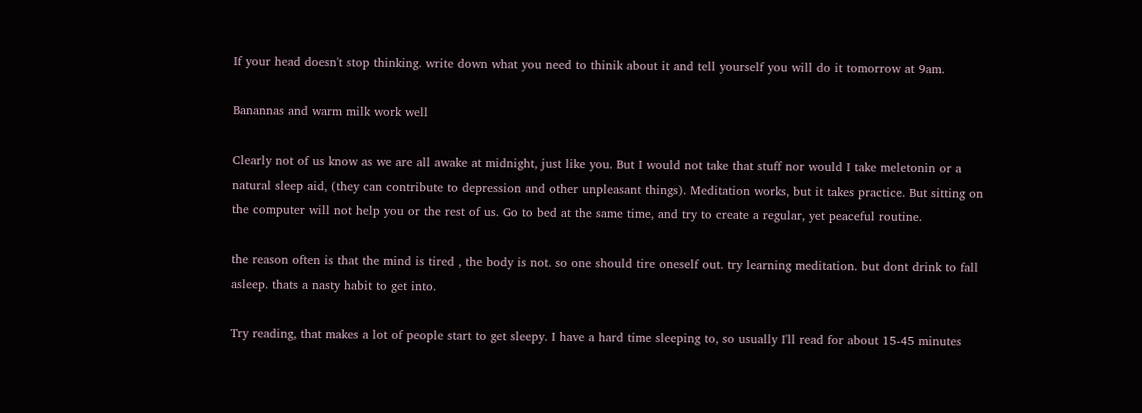If your head doesn't stop thinking. write down what you need to thinik about it and tell yourself you will do it tomorrow at 9am.

Banannas and warm milk work well

Clearly not of us know as we are all awake at midnight, just like you. But I would not take that stuff nor would I take meletonin or a natural sleep aid, (they can contribute to depression and other unpleasant things). Meditation works, but it takes practice. But sitting on the computer will not help you or the rest of us. Go to bed at the same time, and try to create a regular, yet peaceful routine.

the reason often is that the mind is tired , the body is not. so one should tire oneself out. try learning meditation. but dont drink to fall asleep. thats a nasty habit to get into.

Try reading, that makes a lot of people start to get sleepy. I have a hard time sleeping to, so usually I'll read for about 15-45 minutes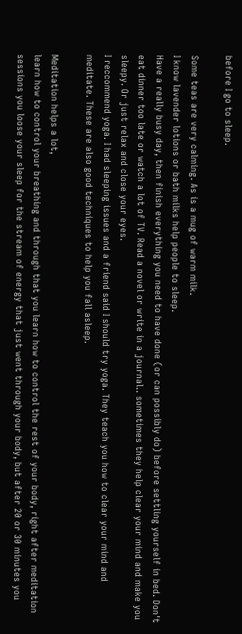before I go to sleep.

Some teas are very calming. As is a mug of warm milk.
I know lavender lotions or bath milks help people to sleep.
Have a really busy day, then finish everything you need to have done (or can possibly do) before settling yourself in bed. Don't eat dinner too late or watch a lot of TV. Read a novel or write in a journal.. sometimes they help clear your mind and make you sleepy. Or just relax and close your eyes.
I reccommend yoga. I had sleeping issues and a friend said I should try yoga. They teach you how to clear your mind and meditate. These are also good techniques to help you fall asleep.

Meditation helps a lot,
learn how to control your breathing and through that you learn how to control the rest of your body, right after meditation sessions you loose your sleep for the stream of energy that just went through your body, but after 20 or 30 minutes you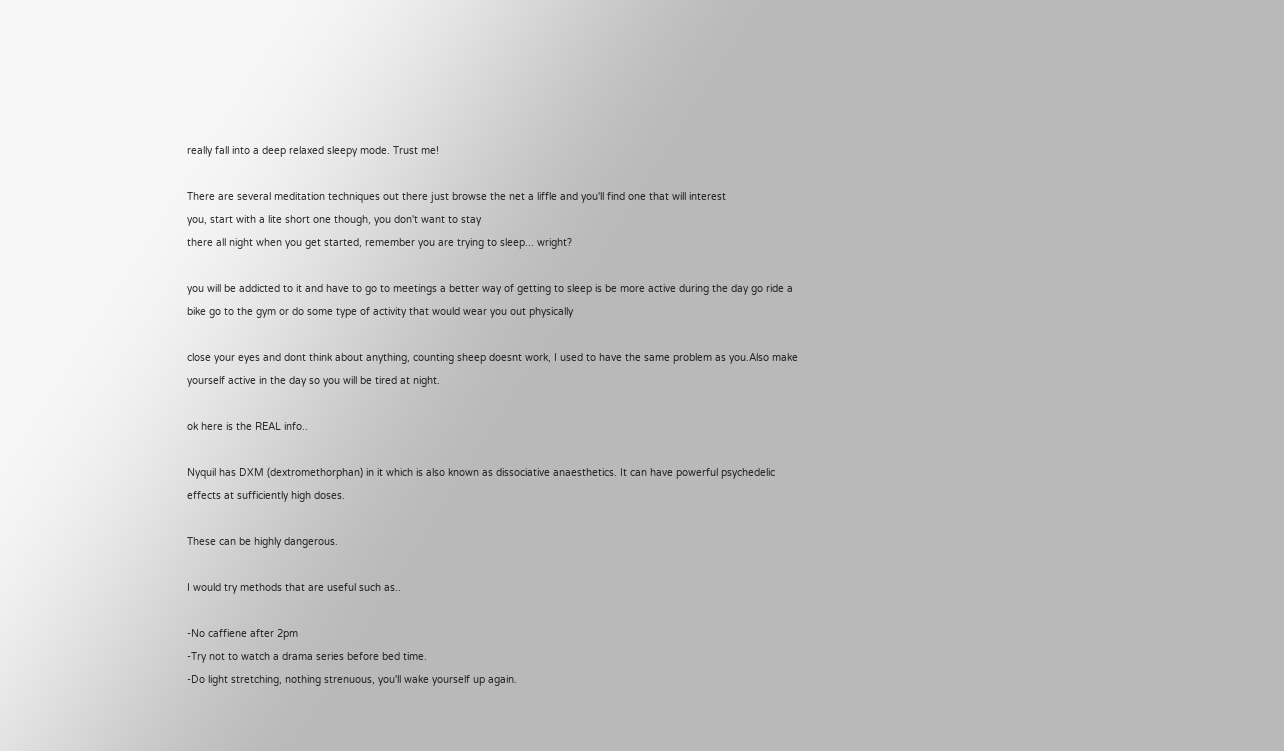really fall into a deep relaxed sleepy mode. Trust me!

There are several meditation techniques out there just browse the net a liffle and you'll find one that will interest
you, start with a lite short one though, you don't want to stay
there all night when you get started, remember you are trying to sleep... wright?

you will be addicted to it and have to go to meetings a better way of getting to sleep is be more active during the day go ride a bike go to the gym or do some type of activity that would wear you out physically

close your eyes and dont think about anything, counting sheep doesnt work, I used to have the same problem as you.Also make yourself active in the day so you will be tired at night.

ok here is the REAL info..

Nyquil has DXM (dextromethorphan) in it which is also known as dissociative anaesthetics. It can have powerful psychedelic effects at sufficiently high doses.

These can be highly dangerous.

I would try methods that are useful such as..

-No caffiene after 2pm
-Try not to watch a drama series before bed time.
-Do light stretching, nothing strenuous, you'll wake yourself up again.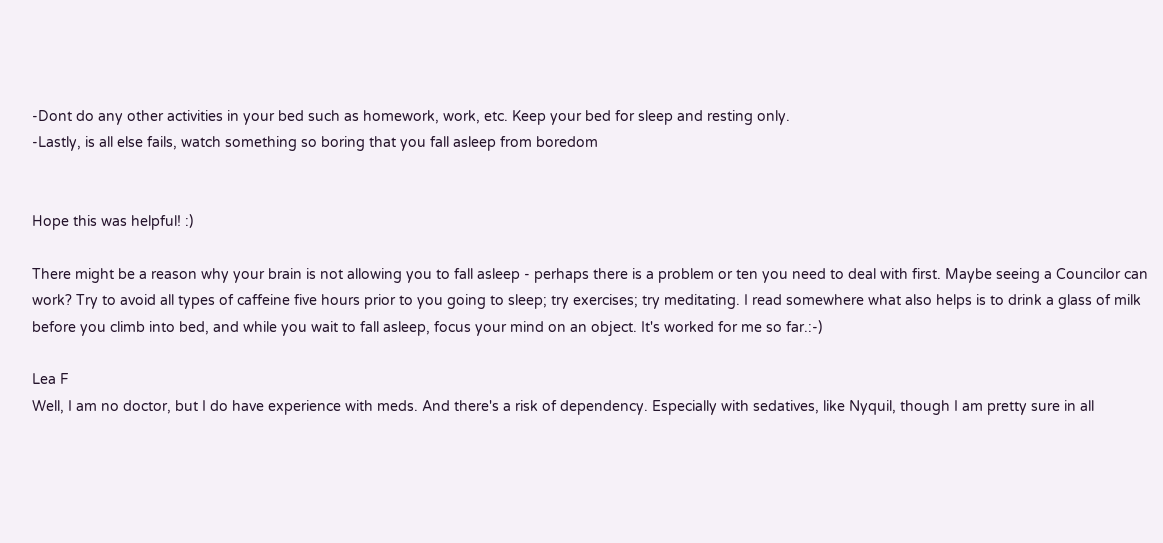-Dont do any other activities in your bed such as homework, work, etc. Keep your bed for sleep and resting only.
-Lastly, is all else fails, watch something so boring that you fall asleep from boredom


Hope this was helpful! :)

There might be a reason why your brain is not allowing you to fall asleep - perhaps there is a problem or ten you need to deal with first. Maybe seeing a Councilor can work? Try to avoid all types of caffeine five hours prior to you going to sleep; try exercises; try meditating. I read somewhere what also helps is to drink a glass of milk before you climb into bed, and while you wait to fall asleep, focus your mind on an object. It's worked for me so far.:-)

Lea F
Well, I am no doctor, but I do have experience with meds. And there's a risk of dependency. Especially with sedatives, like Nyquil, though I am pretty sure in all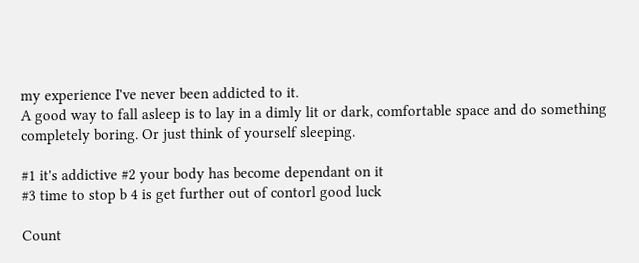my experience I've never been addicted to it.
A good way to fall asleep is to lay in a dimly lit or dark, comfortable space and do something completely boring. Or just think of yourself sleeping.

#1 it's addictive #2 your body has become dependant on it
#3 time to stop b 4 is get further out of contorl good luck

Count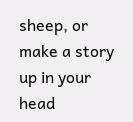sheep, or make a story up in your head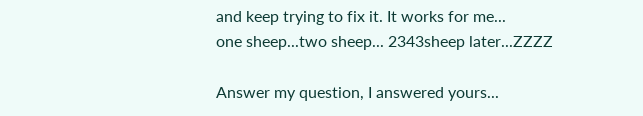and keep trying to fix it. It works for me...
one sheep...two sheep... 2343sheep later...ZZZZ

Answer my question, I answered yours...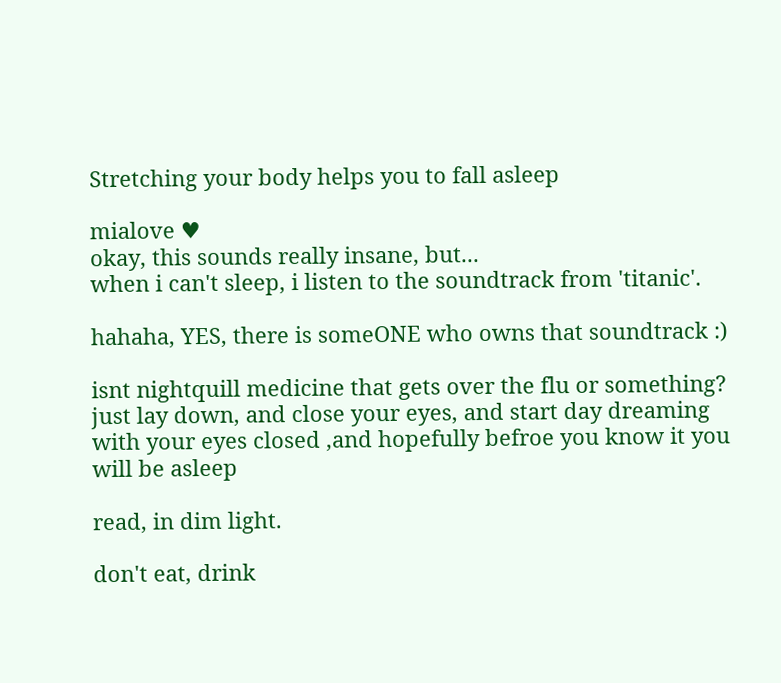Stretching your body helps you to fall asleep

mialove ♥
okay, this sounds really insane, but...
when i can't sleep, i listen to the soundtrack from 'titanic'.

hahaha, YES, there is someONE who owns that soundtrack :)

isnt nightquill medicine that gets over the flu or something? just lay down, and close your eyes, and start day dreaming with your eyes closed ,and hopefully befroe you know it you will be asleep

read, in dim light.

don't eat, drink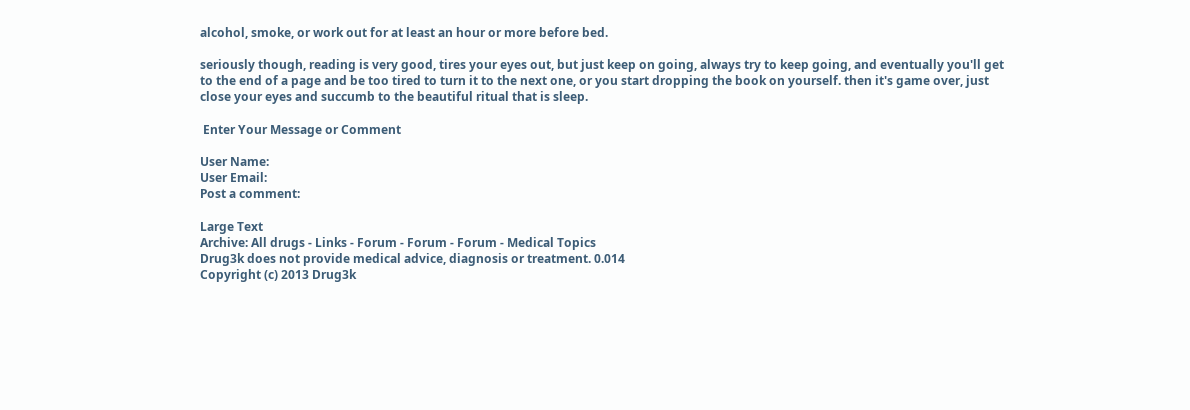alcohol, smoke, or work out for at least an hour or more before bed.

seriously though, reading is very good, tires your eyes out, but just keep on going, always try to keep going, and eventually you'll get to the end of a page and be too tired to turn it to the next one, or you start dropping the book on yourself. then it's game over, just close your eyes and succumb to the beautiful ritual that is sleep.

 Enter Your Message or Comment

User Name:
User Email:
Post a comment:

Large Text
Archive: All drugs - Links - Forum - Forum - Forum - Medical Topics
Drug3k does not provide medical advice, diagnosis or treatment. 0.014
Copyright (c) 2013 Drug3k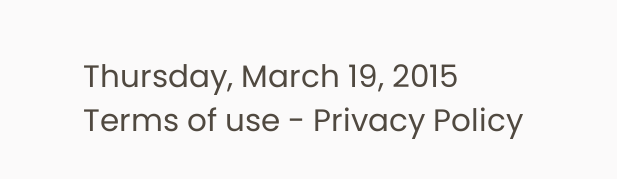Thursday, March 19, 2015
Terms of use - Privacy Policy